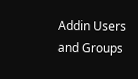Addin Users and Groups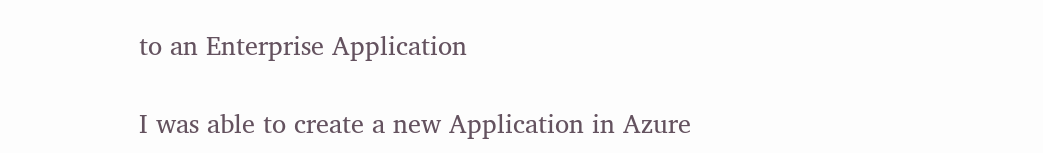to an Enterprise Application

I was able to create a new Application in Azure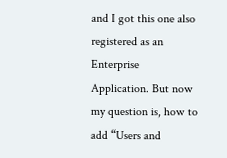and I got this one also registered as an Enterprise Application. But now my question is, how to add “Users and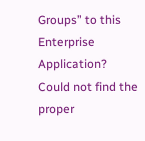Groups” to this Enterprise Application? Could not find the proper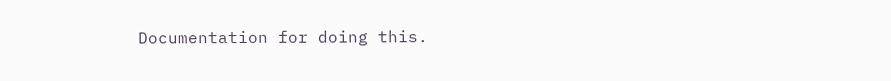Documentation for doing this.